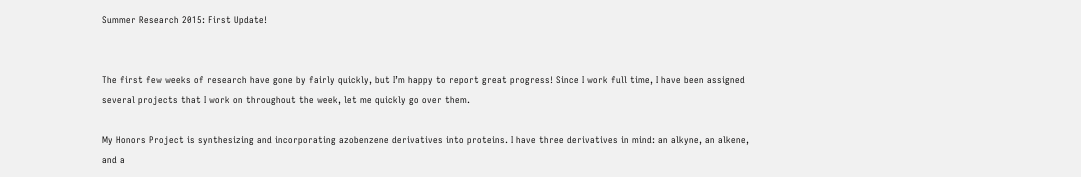Summer Research 2015: First Update!


The first few weeks of research have gone by fairly quickly, but I’m happy to report great progress! Since I work full time, I have been assigned several projects that I work on throughout the week, let me quickly go over them.

My Honors Project is synthesizing and incorporating azobenzene derivatives into proteins. I have three derivatives in mind: an alkyne, an alkene, and a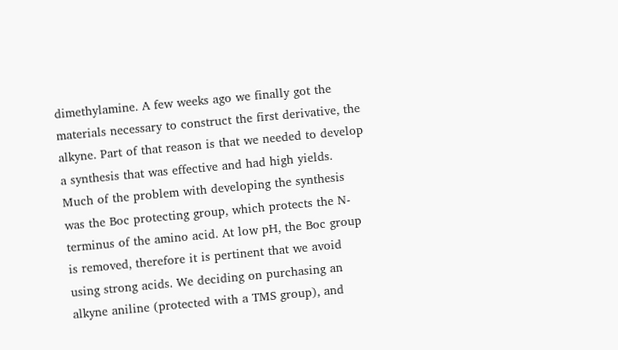dimethylamine. A few weeks ago we finally got the materials necessary to construct the first derivative, the alkyne. Part of that reason is that we needed to develop a synthesis that was effective and had high yields. Much of the problem with developing the synthesis was the Boc protecting group, which protects the N-terminus of the amino acid. At low pH, the Boc group is removed, therefore it is pertinent that we avoid using strong acids. We deciding on purchasing an alkyne aniline (protected with a TMS group), and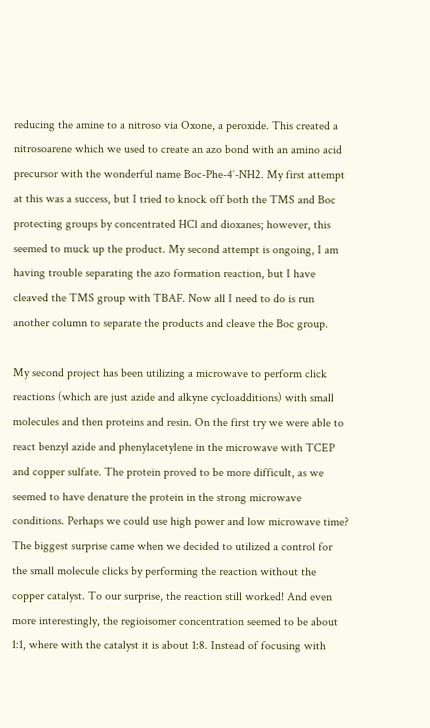reducing the amine to a nitroso via Oxone, a peroxide. This created a nitrosoarene which we used to create an azo bond with an amino acid precursor with the wonderful name Boc-Phe-4′-NH2. My first attempt at this was a success, but I tried to knock off both the TMS and Boc protecting groups by concentrated HCl and dioxanes; however, this seemed to muck up the product. My second attempt is ongoing, I am having trouble separating the azo formation reaction, but I have cleaved the TMS group with TBAF. Now all I need to do is run another column to separate the products and cleave the Boc group.

My second project has been utilizing a microwave to perform click reactions (which are just azide and alkyne cycloadditions) with small molecules and then proteins and resin. On the first try we were able to react benzyl azide and phenylacetylene in the microwave with TCEP and copper sulfate. The protein proved to be more difficult, as we seemed to have denature the protein in the strong microwave conditions. Perhaps we could use high power and low microwave time? The biggest surprise came when we decided to utilized a control for the small molecule clicks by performing the reaction without the copper catalyst. To our surprise, the reaction still worked! And even more interestingly, the regioisomer concentration seemed to be about 1:1, where with the catalyst it is about 1:8. Instead of focusing with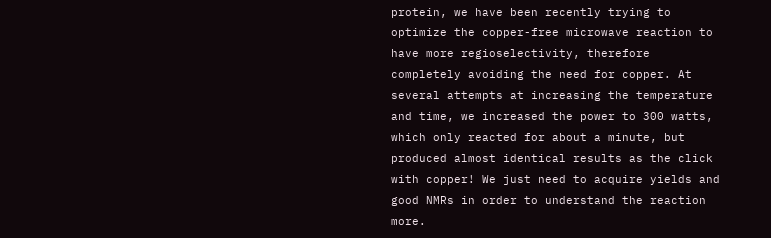protein, we have been recently trying to optimize the copper-free microwave reaction to have more regioselectivity, therefore completely avoiding the need for copper. At several attempts at increasing the temperature and time, we increased the power to 300 watts, which only reacted for about a minute, but produced almost identical results as the click with copper! We just need to acquire yields and good NMRs in order to understand the reaction more.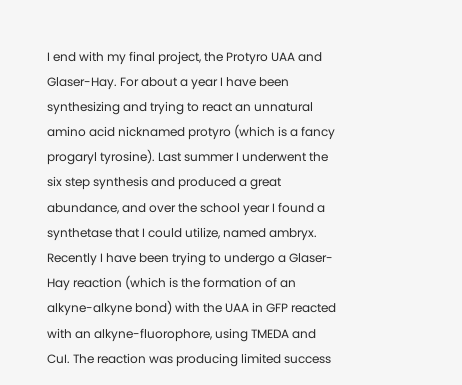I end with my final project, the Protyro UAA and Glaser-Hay. For about a year I have been synthesizing and trying to react an unnatural amino acid nicknamed protyro (which is a fancy progaryl tyrosine). Last summer I underwent the six step synthesis and produced a great abundance, and over the school year I found a synthetase that I could utilize, named ambryx. Recently I have been trying to undergo a Glaser-Hay reaction (which is the formation of an alkyne-alkyne bond) with the UAA in GFP reacted with an alkyne-fluorophore, using TMEDA and CuI. The reaction was producing limited success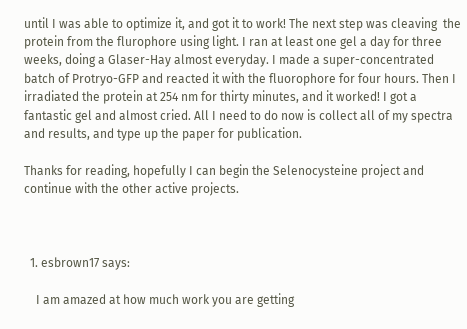until I was able to optimize it, and got it to work! The next step was cleaving  the protein from the flurophore using light. I ran at least one gel a day for three weeks, doing a Glaser-Hay almost everyday. I made a super-concentrated batch of Protryo-GFP and reacted it with the fluorophore for four hours. Then I irradiated the protein at 254 nm for thirty minutes, and it worked! I got a fantastic gel and almost cried. All I need to do now is collect all of my spectra and results, and type up the paper for publication.

Thanks for reading, hopefully I can begin the Selenocysteine project and continue with the other active projects.



  1. esbrown17 says:

    I am amazed at how much work you are getting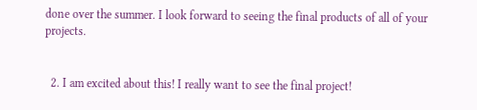done over the summer. I look forward to seeing the final products of all of your projects.


  2. I am excited about this! I really want to see the final project!